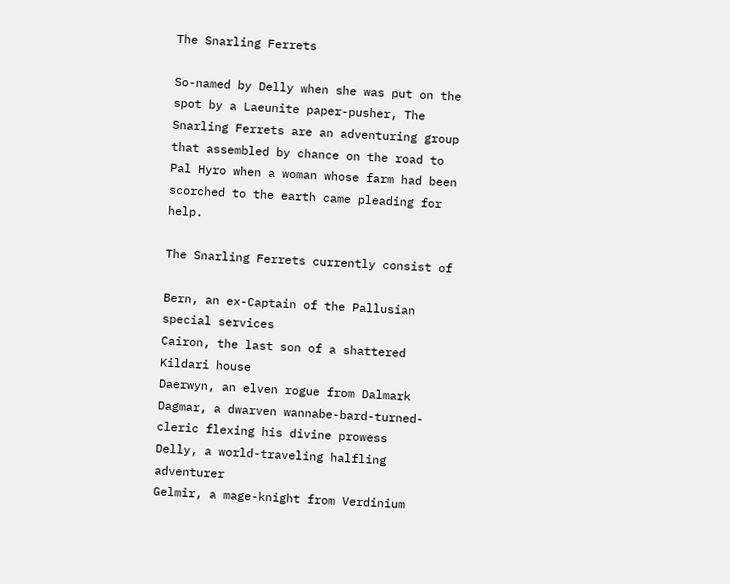The Snarling Ferrets

So-named by Delly when she was put on the spot by a Laeunite paper-pusher, The Snarling Ferrets are an adventuring group that assembled by chance on the road to Pal Hyro when a woman whose farm had been scorched to the earth came pleading for help.

The Snarling Ferrets currently consist of

Bern, an ex-Captain of the Pallusian special services
Cairon, the last son of a shattered Kildari house
Daerwyn, an elven rogue from Dalmark
Dagmar, a dwarven wannabe-bard-turned-cleric flexing his divine prowess
Delly, a world-traveling halfling adventurer
Gelmir, a mage-knight from Verdinium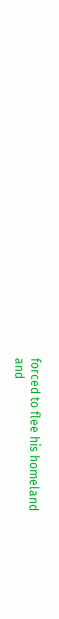forced to flee his homeland
and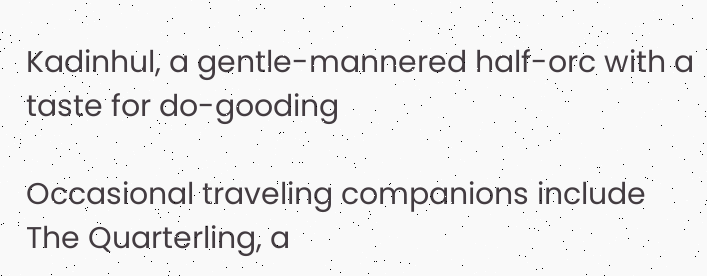Kadinhul, a gentle-mannered half-orc with a taste for do-gooding

Occasional traveling companions include
The Quarterling, a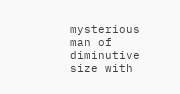mysterious man of diminutive size with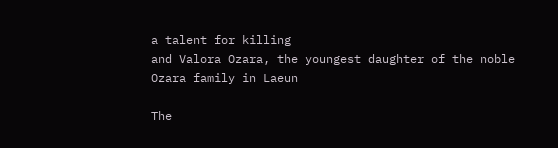a talent for killing
and Valora Ozara, the youngest daughter of the noble Ozara family in Laeun

The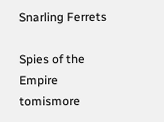Snarling Ferrets

Spies of the Empire tomismore